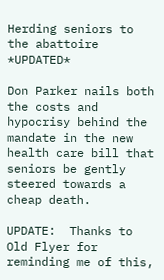Herding seniors to the abattoire *UPDATED*

Don Parker nails both the costs and hypocrisy behind the mandate in the new health care bill that seniors be gently steered towards a cheap death.

UPDATE:  Thanks to Old Flyer for reminding me of this,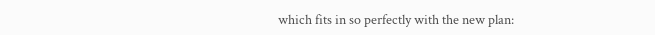which fits in so perfectly with the new plan: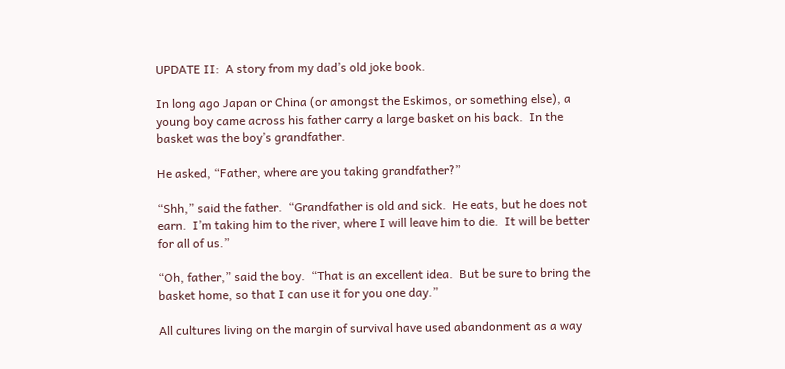UPDATE II:  A story from my dad’s old joke book.

In long ago Japan or China (or amongst the Eskimos, or something else), a young boy came across his father carry a large basket on his back.  In the basket was the boy’s grandfather.

He asked, “Father, where are you taking grandfather?”

“Shh,” said the father.  “Grandfather is old and sick.  He eats, but he does not earn.  I’m taking him to the river, where I will leave him to die.  It will be better for all of us.”

“Oh, father,” said the boy.  “That is an excellent idea.  But be sure to bring the basket home, so that I can use it for you one day.”

All cultures living on the margin of survival have used abandonment as a way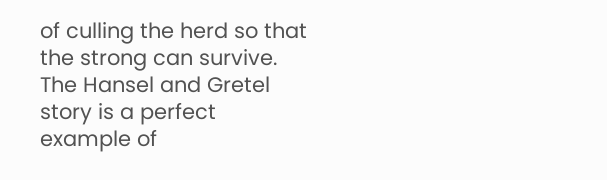of culling the herd so that the strong can survive.  The Hansel and Gretel story is a perfect example of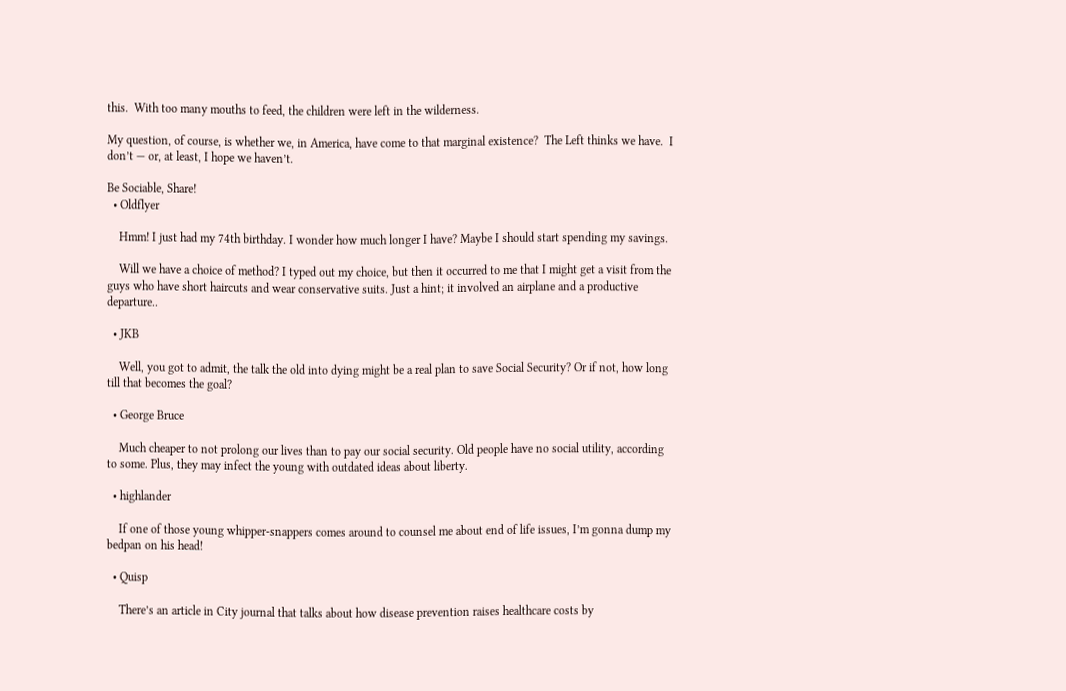this.  With too many mouths to feed, the children were left in the wilderness.

My question, of course, is whether we, in America, have come to that marginal existence?  The Left thinks we have.  I don’t — or, at least, I hope we haven’t.

Be Sociable, Share!
  • Oldflyer

    Hmm! I just had my 74th birthday. I wonder how much longer I have? Maybe I should start spending my savings.

    Will we have a choice of method? I typed out my choice, but then it occurred to me that I might get a visit from the guys who have short haircuts and wear conservative suits. Just a hint; it involved an airplane and a productive departure..

  • JKB

    Well, you got to admit, the talk the old into dying might be a real plan to save Social Security? Or if not, how long till that becomes the goal?

  • George Bruce

    Much cheaper to not prolong our lives than to pay our social security. Old people have no social utility, according to some. Plus, they may infect the young with outdated ideas about liberty.

  • highlander

    If one of those young whipper-snappers comes around to counsel me about end of life issues, I’m gonna dump my bedpan on his head!

  • Quisp

    There’s an article in City journal that talks about how disease prevention raises healthcare costs by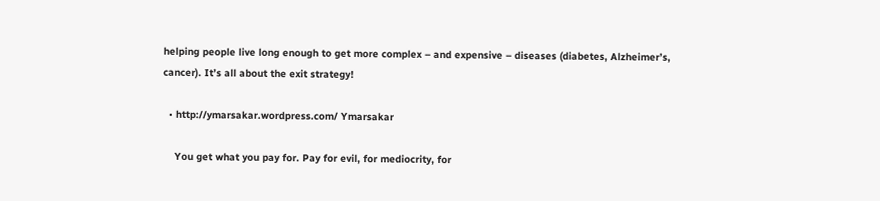helping people live long enough to get more complex – and expensive – diseases (diabetes, Alzheimer’s, cancer). It’s all about the exit strategy!

  • http://ymarsakar.wordpress.com/ Ymarsakar

    You get what you pay for. Pay for evil, for mediocrity, for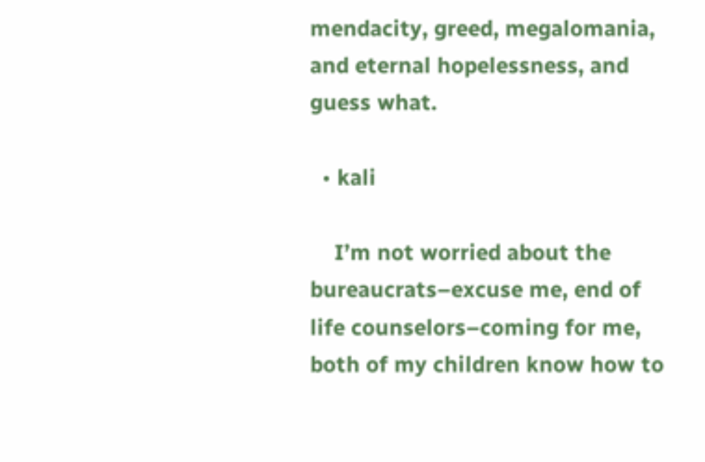mendacity, greed, megalomania, and eternal hopelessness, and guess what.

  • kali

    I’m not worried about the bureaucrats–excuse me, end of life counselors–coming for me, both of my children know how to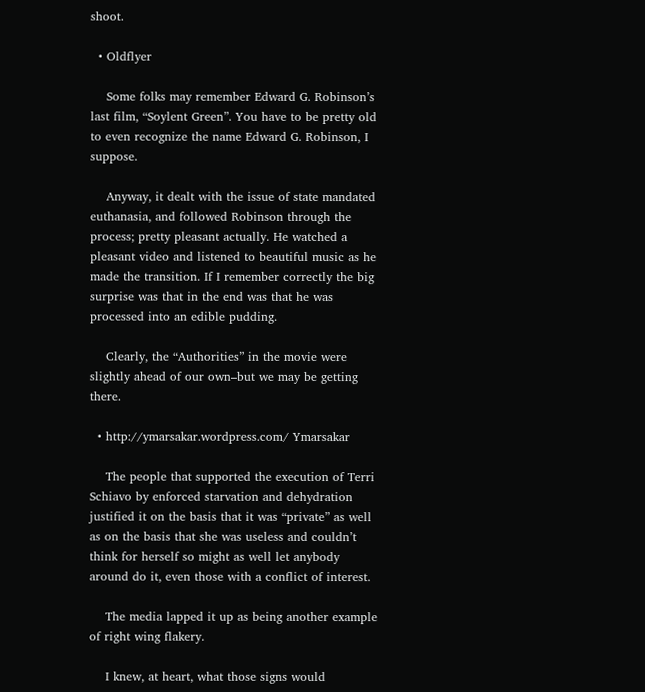shoot.

  • Oldflyer

    Some folks may remember Edward G. Robinson’s last film, “Soylent Green”. You have to be pretty old to even recognize the name Edward G. Robinson, I suppose.

    Anyway, it dealt with the issue of state mandated euthanasia, and followed Robinson through the process; pretty pleasant actually. He watched a pleasant video and listened to beautiful music as he made the transition. If I remember correctly the big surprise was that in the end was that he was processed into an edible pudding.

    Clearly, the “Authorities” in the movie were slightly ahead of our own–but we may be getting there.

  • http://ymarsakar.wordpress.com/ Ymarsakar

    The people that supported the execution of Terri Schiavo by enforced starvation and dehydration justified it on the basis that it was “private” as well as on the basis that she was useless and couldn’t think for herself so might as well let anybody around do it, even those with a conflict of interest.

    The media lapped it up as being another example of right wing flakery.

    I knew, at heart, what those signs would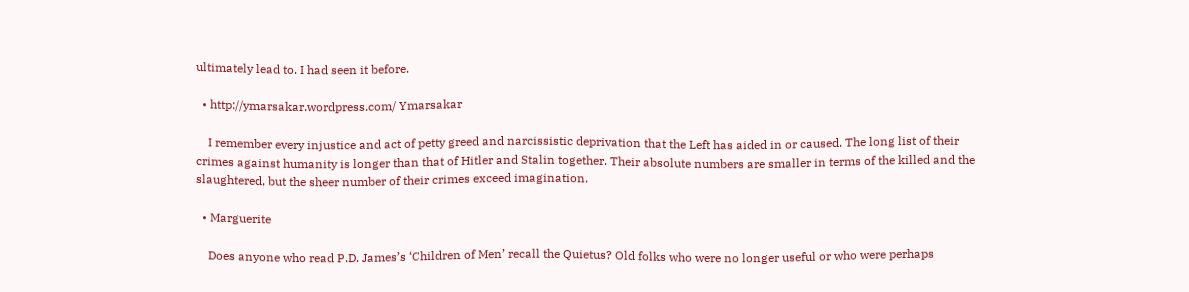ultimately lead to. I had seen it before.

  • http://ymarsakar.wordpress.com/ Ymarsakar

    I remember every injustice and act of petty greed and narcissistic deprivation that the Left has aided in or caused. The long list of their crimes against humanity is longer than that of Hitler and Stalin together. Their absolute numbers are smaller in terms of the killed and the slaughtered, but the sheer number of their crimes exceed imagination.

  • Marguerite

    Does anyone who read P.D. James’s ‘Children of Men’ recall the Quietus? Old folks who were no longer useful or who were perhaps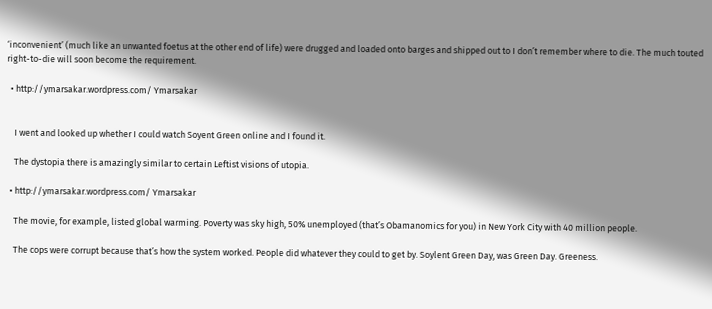‘inconvenient’ (much like an unwanted foetus at the other end of life) were drugged and loaded onto barges and shipped out to I don’t remember where to die. The much touted right-to-die will soon become the requirement.

  • http://ymarsakar.wordpress.com/ Ymarsakar


    I went and looked up whether I could watch Soyent Green online and I found it.

    The dystopia there is amazingly similar to certain Leftist visions of utopia.

  • http://ymarsakar.wordpress.com/ Ymarsakar

    The movie, for example, listed global warming. Poverty was sky high, 50% unemployed (that’s Obamanomics for you) in New York City with 40 million people.

    The cops were corrupt because that’s how the system worked. People did whatever they could to get by. Soylent Green Day, was Green Day. Greeness.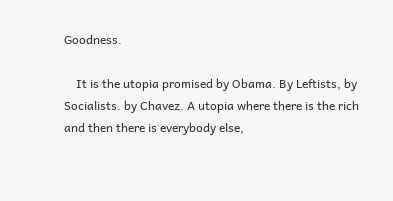Goodness.

    It is the utopia promised by Obama. By Leftists, by Socialists. by Chavez. A utopia where there is the rich and then there is everybody else,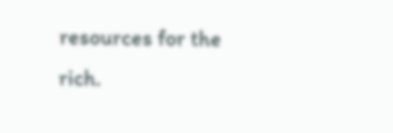resources for the rich.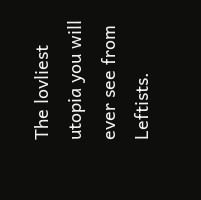The lovliest utopia you will ever see from Leftists.